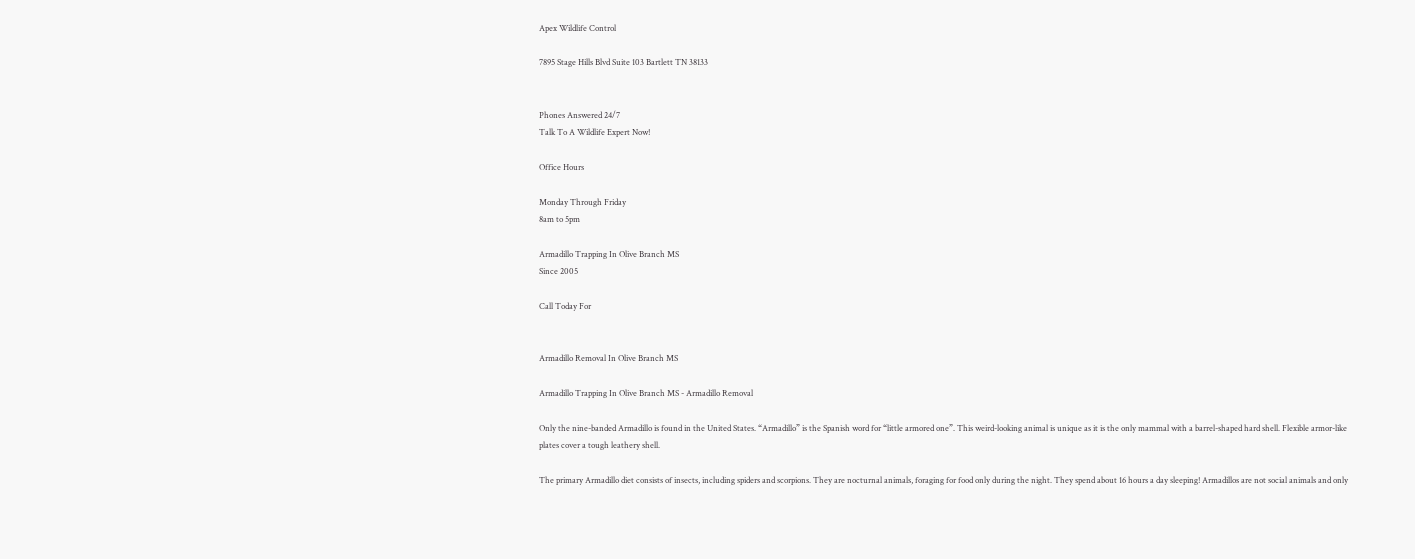Apex Wildlife Control

7895 Stage Hills Blvd Suite 103 Bartlett TN 38133


Phones Answered 24/7
Talk To A Wildlife Expert Now!

Office Hours

Monday Through Friday
8am to 5pm

Armadillo Trapping In Olive Branch MS
Since 2005

Call Today For


Armadillo Removal In Olive Branch MS

Armadillo Trapping In Olive Branch MS - Armadillo Removal

Only the nine-banded Armadillo is found in the United States. “Armadillo” is the Spanish word for “little armored one”. This weird-looking animal is unique as it is the only mammal with a barrel-shaped hard shell. Flexible armor-like plates cover a tough leathery shell.

The primary Armadillo diet consists of insects, including spiders and scorpions. They are nocturnal animals, foraging for food only during the night. They spend about 16 hours a day sleeping! Armadillos are not social animals and only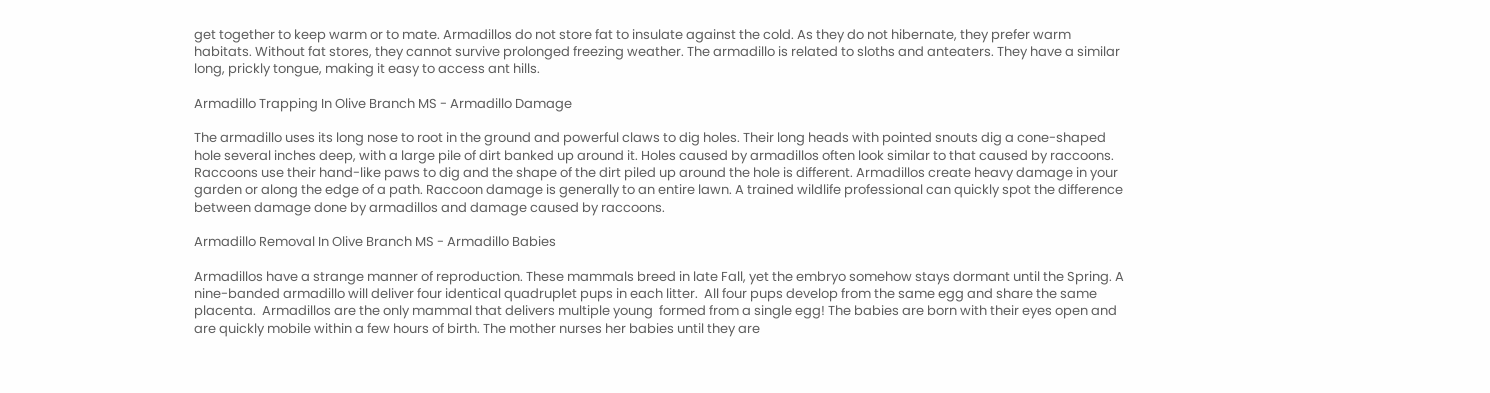get together to keep warm or to mate. Armadillos do not store fat to insulate against the cold. As they do not hibernate, they prefer warm habitats. Without fat stores, they cannot survive prolonged freezing weather. The armadillo is related to sloths and anteaters. They have a similar long, prickly tongue, making it easy to access ant hills.

Armadillo Trapping In Olive Branch MS - Armadillo Damage

The armadillo uses its long nose to root in the ground and powerful claws to dig holes. Their long heads with pointed snouts dig a cone-shaped hole several inches deep, with a large pile of dirt banked up around it. Holes caused by armadillos often look similar to that caused by raccoons. Raccoons use their hand-like paws to dig and the shape of the dirt piled up around the hole is different. Armadillos create heavy damage in your garden or along the edge of a path. Raccoon damage is generally to an entire lawn. A trained wildlife professional can quickly spot the difference between damage done by armadillos and damage caused by raccoons.

Armadillo Removal In Olive Branch MS - Armadillo Babies

Armadillos have a strange manner of reproduction. These mammals breed in late Fall, yet the embryo somehow stays dormant until the Spring. A nine-banded armadillo will deliver four identical quadruplet pups in each litter.  All four pups develop from the same egg and share the same placenta.  Armadillos are the only mammal that delivers multiple young  formed from a single egg! The babies are born with their eyes open and are quickly mobile within a few hours of birth. The mother nurses her babies until they are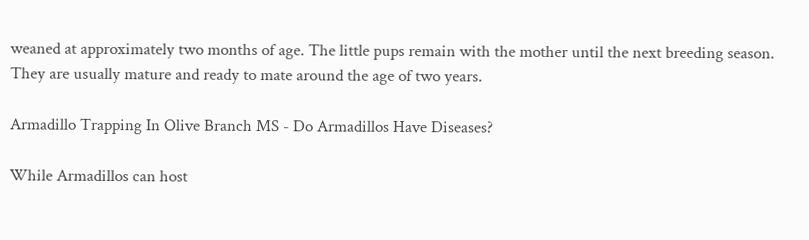weaned at approximately two months of age. The little pups remain with the mother until the next breeding season. They are usually mature and ready to mate around the age of two years.

Armadillo Trapping In Olive Branch MS - Do Armadillos Have Diseases?

While Armadillos can host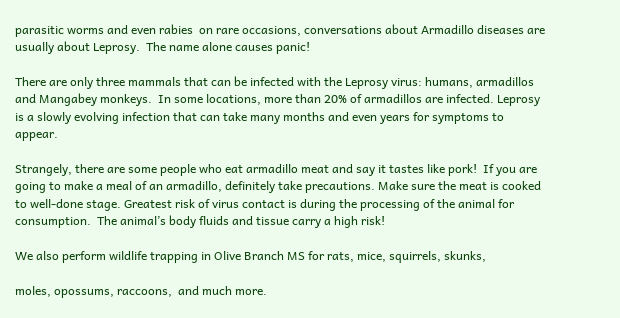parasitic worms and even rabies  on rare occasions, conversations about Armadillo diseases are usually about Leprosy.  The name alone causes panic!

There are only three mammals that can be infected with the Leprosy virus: humans, armadillos and Mangabey monkeys.  In some locations, more than 20% of armadillos are infected. Leprosy is a slowly evolving infection that can take many months and even years for symptoms to appear.

Strangely, there are some people who eat armadillo meat and say it tastes like pork!  If you are going to make a meal of an armadillo, definitely take precautions. Make sure the meat is cooked to well-done stage. Greatest risk of virus contact is during the processing of the animal for consumption.  The animal’s body fluids and tissue carry a high risk!

We also perform wildlife trapping in Olive Branch MS for rats, mice, squirrels, skunks,

moles, opossums, raccoons,  and much more.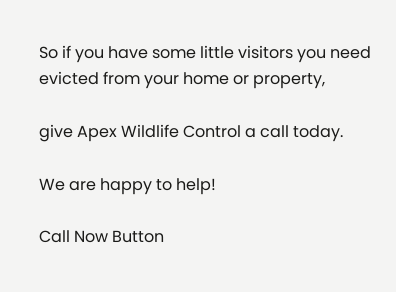So if you have some little visitors you need evicted from your home or property,

give Apex Wildlife Control a call today.

We are happy to help!

Call Now Button